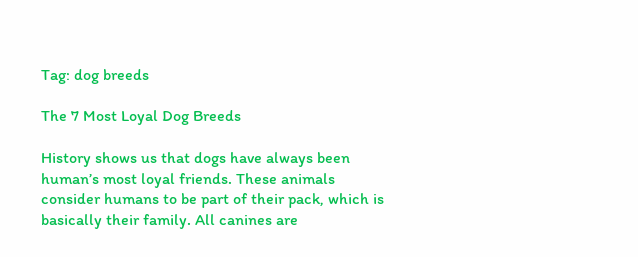Tag: dog breeds

The 7 Most Loyal Dog Breeds

History shows us that dogs have always been human’s most loyal friends. These animals consider humans to be part of their pack, which is basically their family. All canines are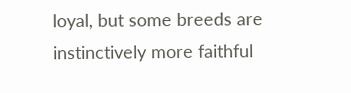loyal, but some breeds are instinctively more faithful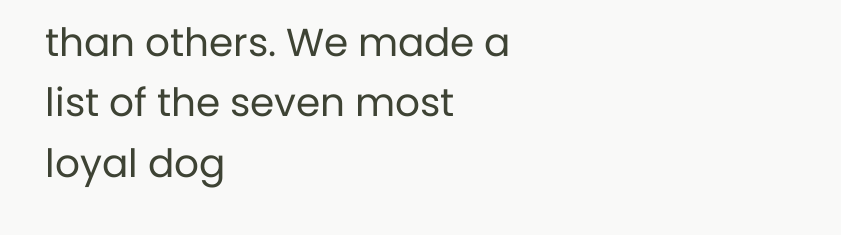than others. We made a list of the seven most loyal dog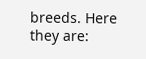breeds. Here they are: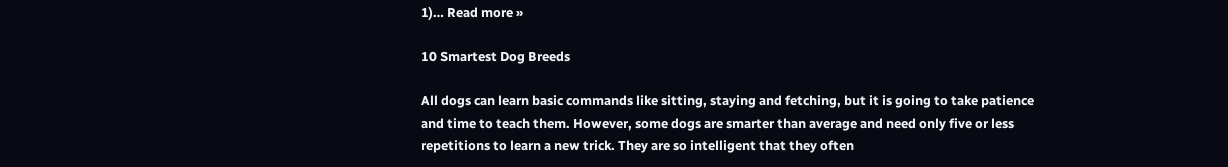1)… Read more »

10 Smartest Dog Breeds

All dogs can learn basic commands like sitting, staying and fetching, but it is going to take patience and time to teach them. However, some dogs are smarter than average and need only five or less repetitions to learn a new trick. They are so intelligent that they often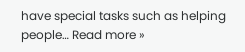have special tasks such as helping people… Read more »